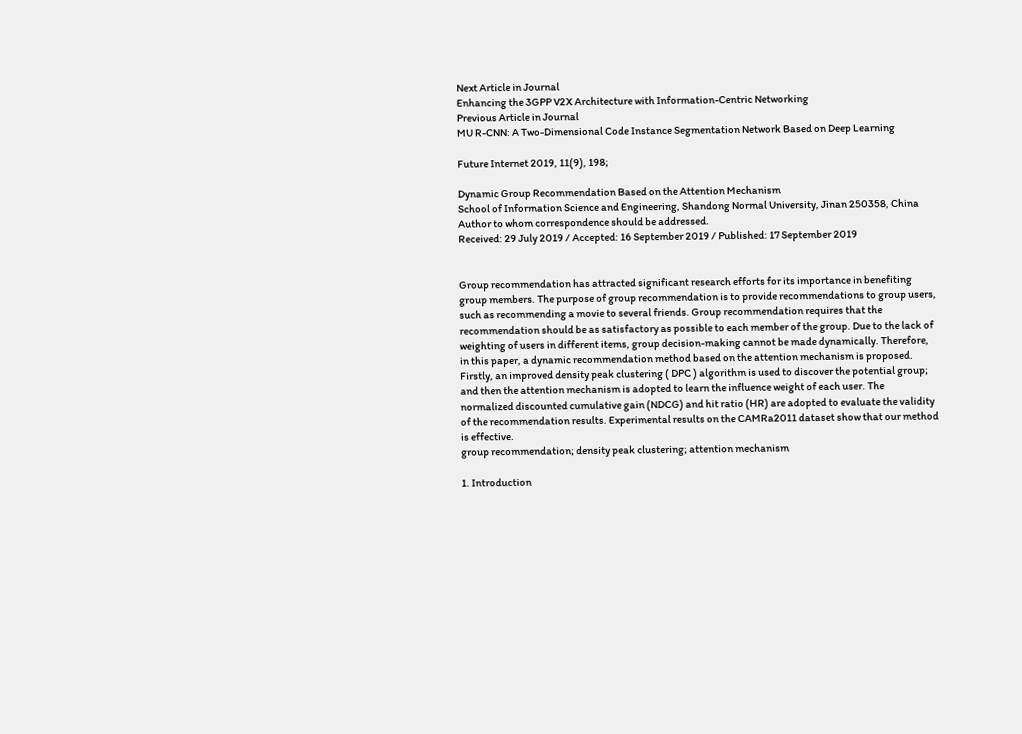Next Article in Journal
Enhancing the 3GPP V2X Architecture with Information-Centric Networking
Previous Article in Journal
MU R-CNN: A Two-Dimensional Code Instance Segmentation Network Based on Deep Learning

Future Internet 2019, 11(9), 198;

Dynamic Group Recommendation Based on the Attention Mechanism
School of Information Science and Engineering, Shandong Normal University, Jinan 250358, China
Author to whom correspondence should be addressed.
Received: 29 July 2019 / Accepted: 16 September 2019 / Published: 17 September 2019


Group recommendation has attracted significant research efforts for its importance in benefiting group members. The purpose of group recommendation is to provide recommendations to group users, such as recommending a movie to several friends. Group recommendation requires that the recommendation should be as satisfactory as possible to each member of the group. Due to the lack of weighting of users in different items, group decision-making cannot be made dynamically. Therefore, in this paper, a dynamic recommendation method based on the attention mechanism is proposed. Firstly, an improved density peak clustering ( DPC ) algorithm is used to discover the potential group; and then the attention mechanism is adopted to learn the influence weight of each user. The normalized discounted cumulative gain (NDCG) and hit ratio (HR) are adopted to evaluate the validity of the recommendation results. Experimental results on the CAMRa2011 dataset show that our method is effective.
group recommendation; density peak clustering; attention mechanism

1. Introduction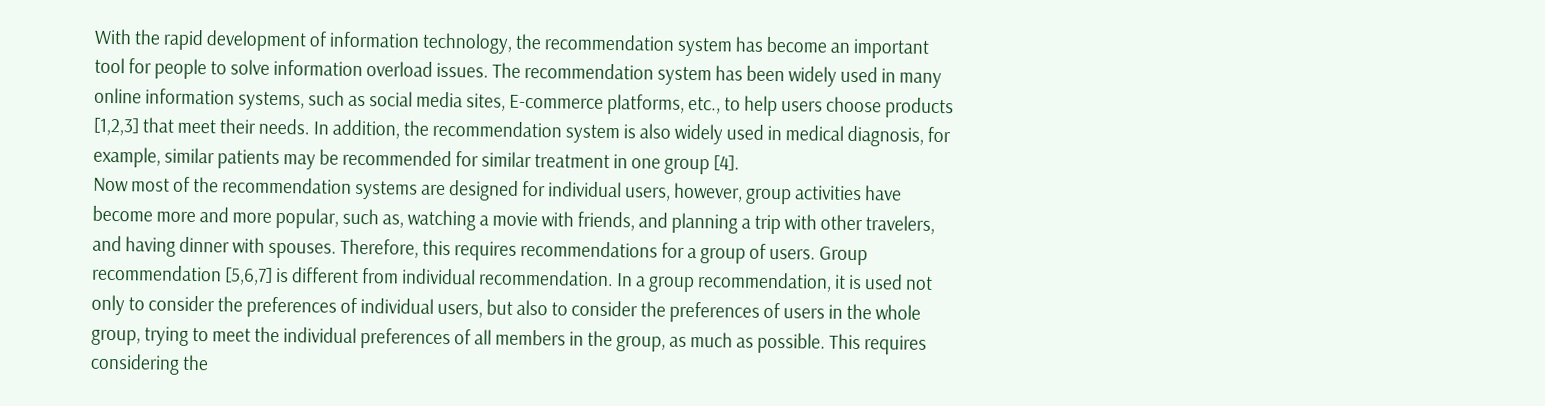With the rapid development of information technology, the recommendation system has become an important tool for people to solve information overload issues. The recommendation system has been widely used in many online information systems, such as social media sites, E-commerce platforms, etc., to help users choose products [1,2,3] that meet their needs. In addition, the recommendation system is also widely used in medical diagnosis, for example, similar patients may be recommended for similar treatment in one group [4].
Now most of the recommendation systems are designed for individual users, however, group activities have become more and more popular, such as, watching a movie with friends, and planning a trip with other travelers, and having dinner with spouses. Therefore, this requires recommendations for a group of users. Group recommendation [5,6,7] is different from individual recommendation. In a group recommendation, it is used not only to consider the preferences of individual users, but also to consider the preferences of users in the whole group, trying to meet the individual preferences of all members in the group, as much as possible. This requires considering the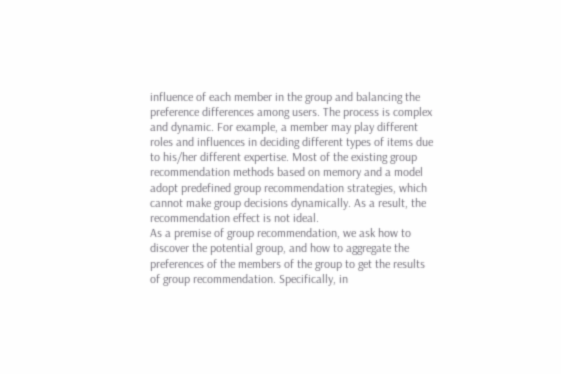influence of each member in the group and balancing the preference differences among users. The process is complex and dynamic. For example, a member may play different roles and influences in deciding different types of items due to his/her different expertise. Most of the existing group recommendation methods based on memory and a model adopt predefined group recommendation strategies, which cannot make group decisions dynamically. As a result, the recommendation effect is not ideal.
As a premise of group recommendation, we ask how to discover the potential group, and how to aggregate the preferences of the members of the group to get the results of group recommendation. Specifically, in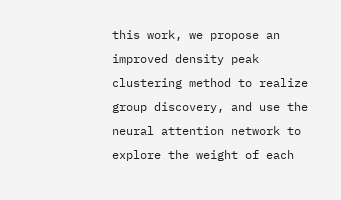this work, we propose an improved density peak clustering method to realize group discovery, and use the neural attention network to explore the weight of each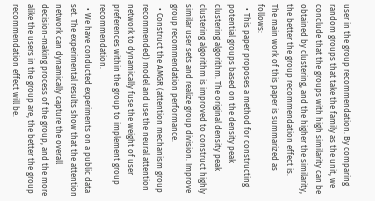user in the group recommendation. By comparing random groups that take the family as the unit, we conclude that the groups with high similarity can be obtained by clustering, and the higher the similarity, the better the group recommendation effect is.
The main work of this paper is summarized as follows:
  • This paper proposes a method for constructing potential groups based on the density peak clustering algorithm. The original density peak clustering algorithm is improved to construct highly similar user sets and realize group division. Improve group recommendation performance.
  • Construct the AMGR (attention mechanism group recommended) model and use the neural attention network to dynamically fuse the weight of user preferences within the group to implement group recommendation.
  • We have conducted experiments on a public data set. The experimental results show that the attention network can dynamically capture the overall decision-making process of the group, and the more alike the users in the group are, the better the group recommendation effect will be.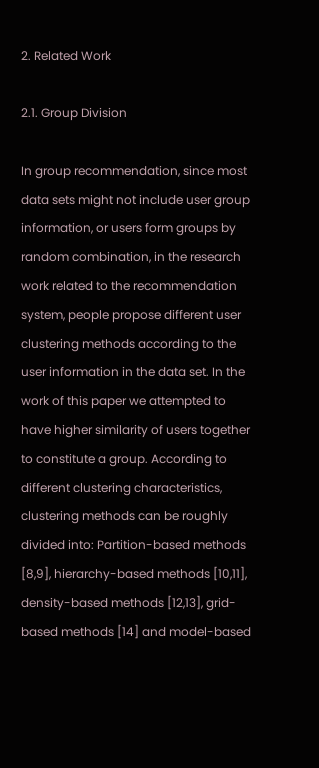2. Related Work

2.1. Group Division

In group recommendation, since most data sets might not include user group information, or users form groups by random combination, in the research work related to the recommendation system, people propose different user clustering methods according to the user information in the data set. In the work of this paper we attempted to have higher similarity of users together to constitute a group. According to different clustering characteristics, clustering methods can be roughly divided into: Partition-based methods [8,9], hierarchy-based methods [10,11], density-based methods [12,13], grid-based methods [14] and model-based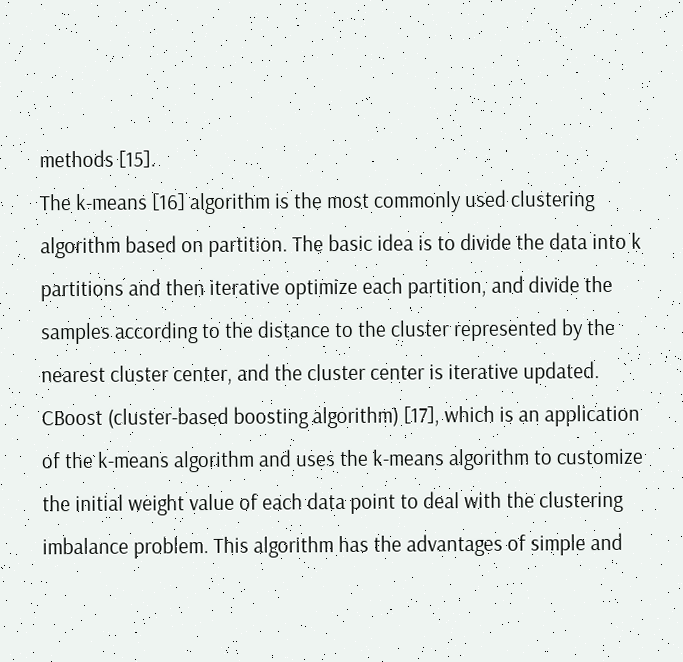methods [15].
The k-means [16] algorithm is the most commonly used clustering algorithm based on partition. The basic idea is to divide the data into k partitions and then iterative optimize each partition, and divide the samples according to the distance to the cluster represented by the nearest cluster center, and the cluster center is iterative updated. CBoost (cluster-based boosting algorithm) [17], which is an application of the k-means algorithm and uses the k-means algorithm to customize the initial weight value of each data point to deal with the clustering imbalance problem. This algorithm has the advantages of simple and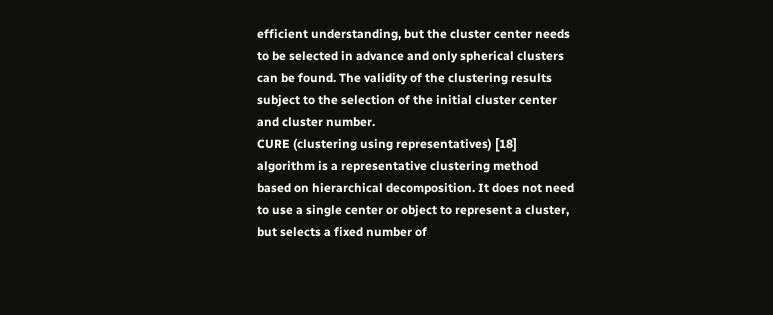efficient understanding, but the cluster center needs to be selected in advance and only spherical clusters can be found. The validity of the clustering results subject to the selection of the initial cluster center and cluster number.
CURE (clustering using representatives) [18] algorithm is a representative clustering method based on hierarchical decomposition. It does not need to use a single center or object to represent a cluster, but selects a fixed number of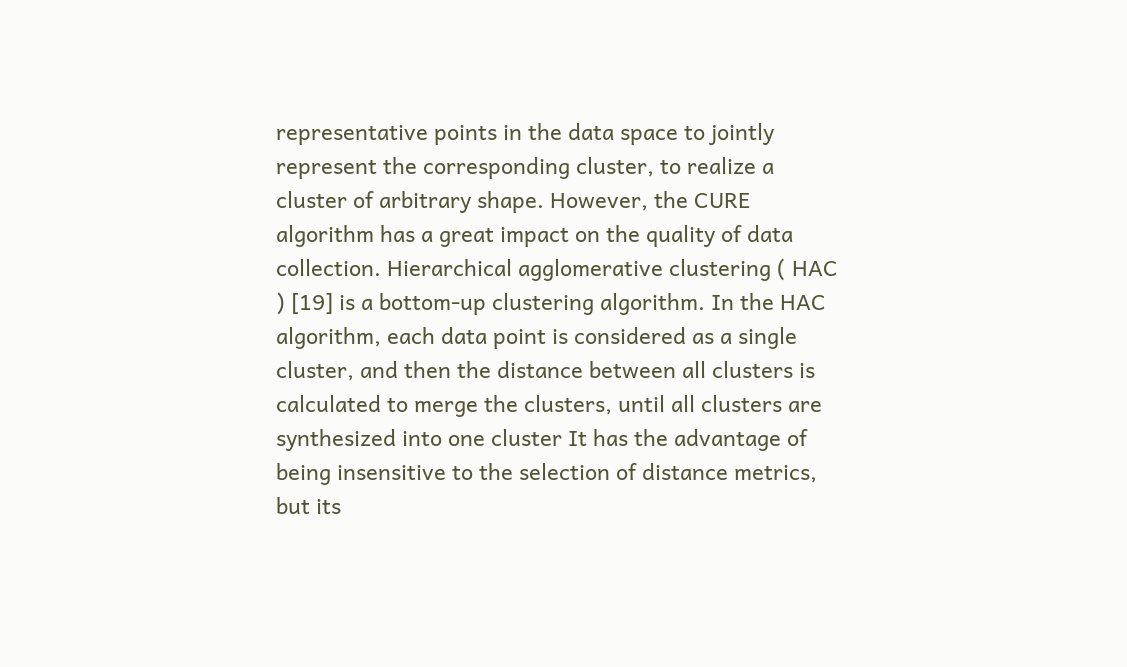representative points in the data space to jointly represent the corresponding cluster, to realize a cluster of arbitrary shape. However, the CURE algorithm has a great impact on the quality of data collection. Hierarchical agglomerative clustering ( HAC ) [19] is a bottom-up clustering algorithm. In the HAC algorithm, each data point is considered as a single cluster, and then the distance between all clusters is calculated to merge the clusters, until all clusters are synthesized into one cluster It has the advantage of being insensitive to the selection of distance metrics, but its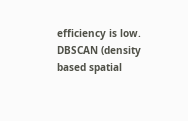efficiency is low.
DBSCAN (density based spatial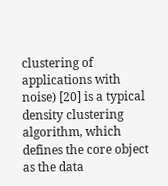clustering of applications with noise) [20] is a typical density clustering algorithm, which defines the core object as the data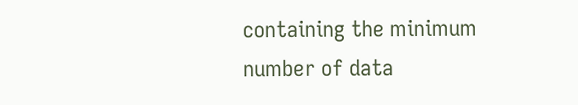containing the minimum number of data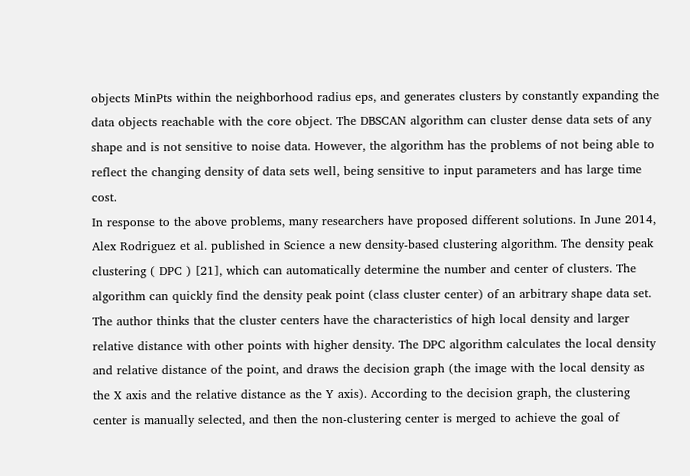objects MinPts within the neighborhood radius eps, and generates clusters by constantly expanding the data objects reachable with the core object. The DBSCAN algorithm can cluster dense data sets of any shape and is not sensitive to noise data. However, the algorithm has the problems of not being able to reflect the changing density of data sets well, being sensitive to input parameters and has large time cost.
In response to the above problems, many researchers have proposed different solutions. In June 2014, Alex Rodriguez et al. published in Science a new density-based clustering algorithm. The density peak clustering ( DPC ) [21], which can automatically determine the number and center of clusters. The algorithm can quickly find the density peak point (class cluster center) of an arbitrary shape data set. The author thinks that the cluster centers have the characteristics of high local density and larger relative distance with other points with higher density. The DPC algorithm calculates the local density and relative distance of the point, and draws the decision graph (the image with the local density as the X axis and the relative distance as the Y axis). According to the decision graph, the clustering center is manually selected, and then the non-clustering center is merged to achieve the goal of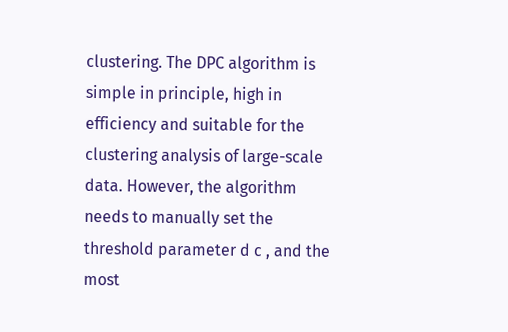clustering. The DPC algorithm is simple in principle, high in efficiency and suitable for the clustering analysis of large-scale data. However, the algorithm needs to manually set the threshold parameter d c , and the most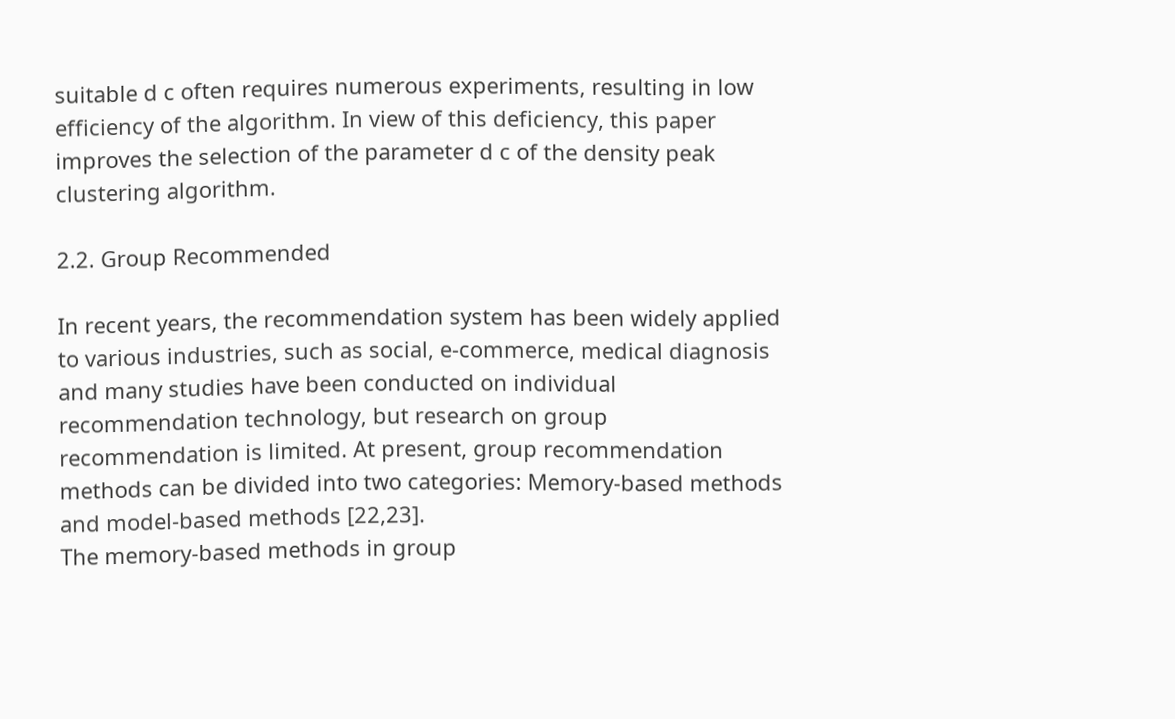suitable d c often requires numerous experiments, resulting in low efficiency of the algorithm. In view of this deficiency, this paper improves the selection of the parameter d c of the density peak clustering algorithm.

2.2. Group Recommended

In recent years, the recommendation system has been widely applied to various industries, such as social, e-commerce, medical diagnosis and many studies have been conducted on individual recommendation technology, but research on group recommendation is limited. At present, group recommendation methods can be divided into two categories: Memory-based methods and model-based methods [22,23].
The memory-based methods in group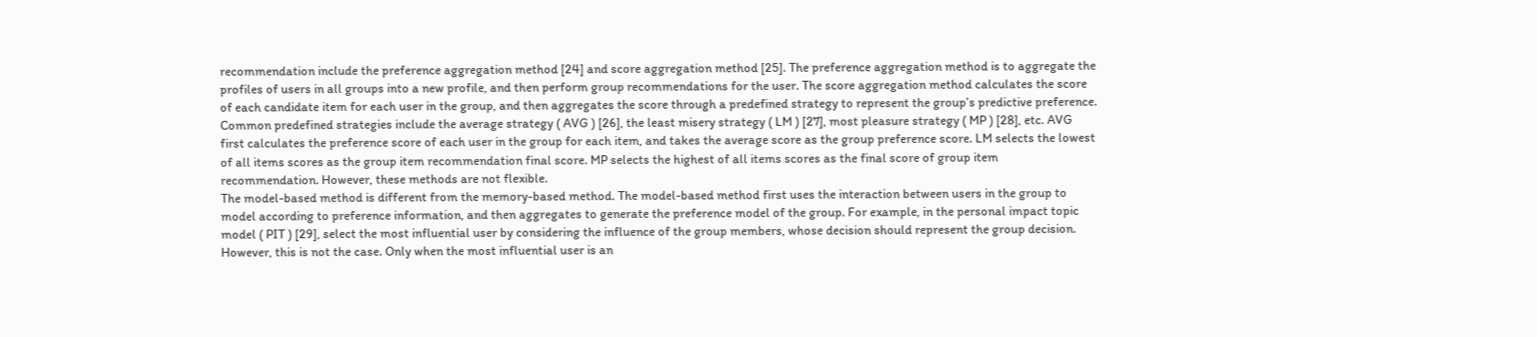recommendation include the preference aggregation method [24] and score aggregation method [25]. The preference aggregation method is to aggregate the profiles of users in all groups into a new profile, and then perform group recommendations for the user. The score aggregation method calculates the score of each candidate item for each user in the group, and then aggregates the score through a predefined strategy to represent the group’s predictive preference.
Common predefined strategies include the average strategy ( AVG ) [26], the least misery strategy ( LM ) [27], most pleasure strategy ( MP ) [28], etc. AVG first calculates the preference score of each user in the group for each item, and takes the average score as the group preference score. LM selects the lowest of all items scores as the group item recommendation final score. MP selects the highest of all items scores as the final score of group item recommendation. However, these methods are not flexible.
The model-based method is different from the memory-based method. The model-based method first uses the interaction between users in the group to model according to preference information, and then aggregates to generate the preference model of the group. For example, in the personal impact topic model ( PIT ) [29], select the most influential user by considering the influence of the group members, whose decision should represent the group decision. However, this is not the case. Only when the most influential user is an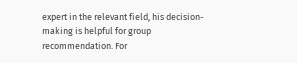expert in the relevant field, his decision-making is helpful for group recommendation. For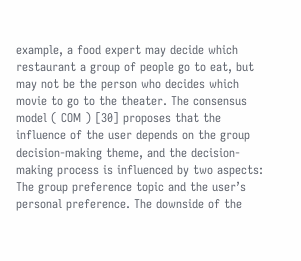example, a food expert may decide which restaurant a group of people go to eat, but may not be the person who decides which movie to go to the theater. The consensus model ( COM ) [30] proposes that the influence of the user depends on the group decision-making theme, and the decision-making process is influenced by two aspects: The group preference topic and the user’s personal preference. The downside of the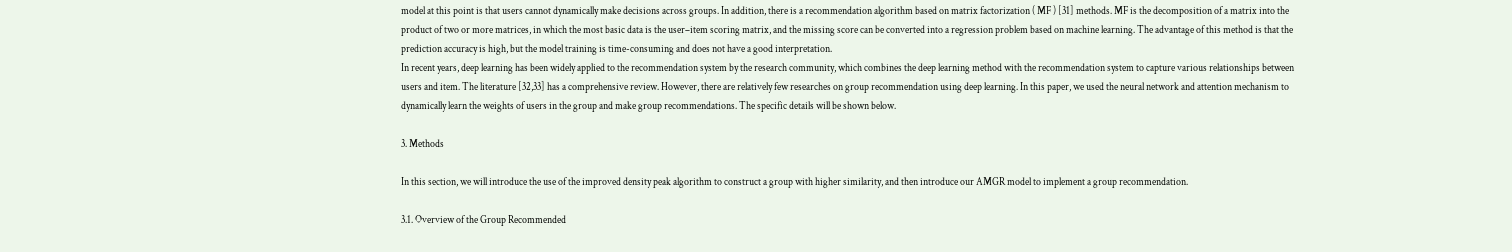model at this point is that users cannot dynamically make decisions across groups. In addition, there is a recommendation algorithm based on matrix factorization ( MF ) [31] methods. MF is the decomposition of a matrix into the product of two or more matrices, in which the most basic data is the user–item scoring matrix, and the missing score can be converted into a regression problem based on machine learning. The advantage of this method is that the prediction accuracy is high, but the model training is time-consuming and does not have a good interpretation.
In recent years, deep learning has been widely applied to the recommendation system by the research community, which combines the deep learning method with the recommendation system to capture various relationships between users and item. The literature [32,33] has a comprehensive review. However, there are relatively few researches on group recommendation using deep learning. In this paper, we used the neural network and attention mechanism to dynamically learn the weights of users in the group and make group recommendations. The specific details will be shown below.

3. Methods

In this section, we will introduce the use of the improved density peak algorithm to construct a group with higher similarity, and then introduce our AMGR model to implement a group recommendation.

3.1. Overview of the Group Recommended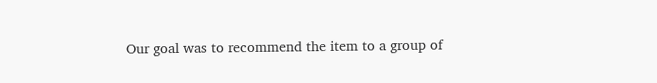Our goal was to recommend the item to a group of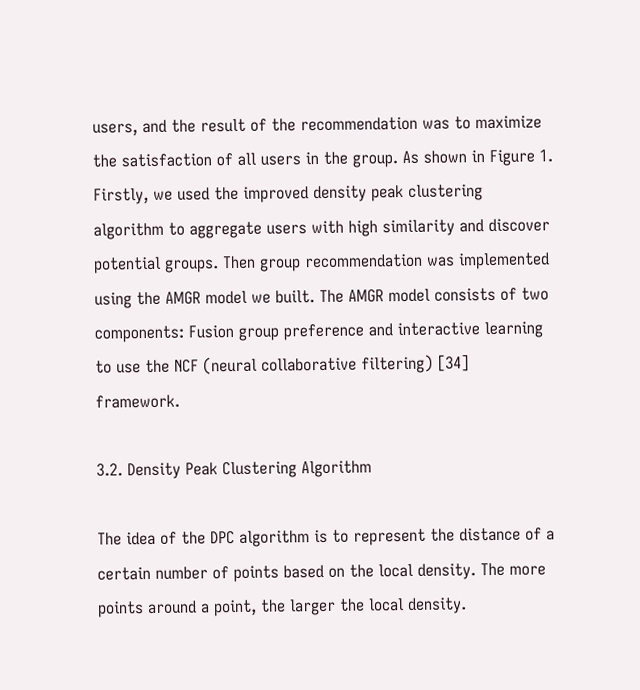users, and the result of the recommendation was to maximize the satisfaction of all users in the group. As shown in Figure 1. Firstly, we used the improved density peak clustering algorithm to aggregate users with high similarity and discover potential groups. Then group recommendation was implemented using the AMGR model we built. The AMGR model consists of two components: Fusion group preference and interactive learning to use the NCF (neural collaborative filtering) [34] framework.

3.2. Density Peak Clustering Algorithm

The idea of the DPC algorithm is to represent the distance of a certain number of points based on the local density. The more points around a point, the larger the local density.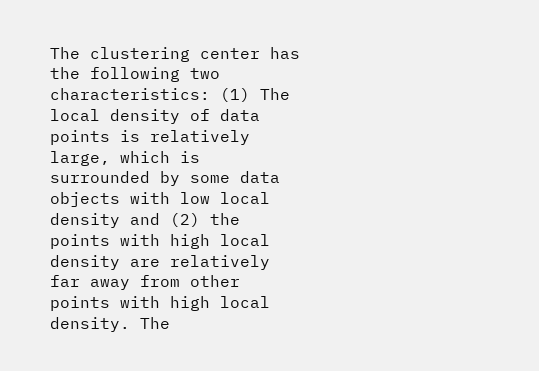The clustering center has the following two characteristics: (1) The local density of data points is relatively large, which is surrounded by some data objects with low local density and (2) the points with high local density are relatively far away from other points with high local density. The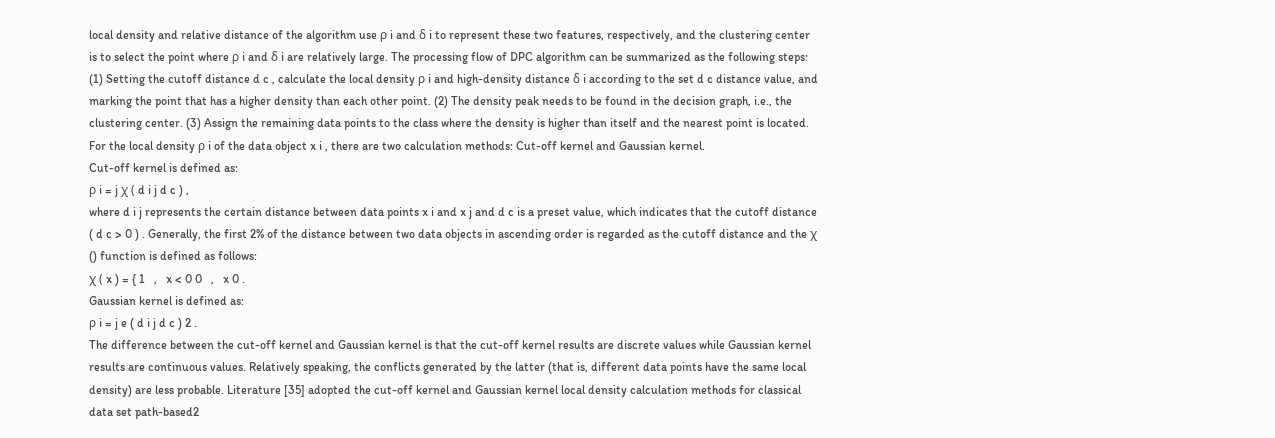local density and relative distance of the algorithm use ρ i and δ i to represent these two features, respectively, and the clustering center is to select the point where ρ i and δ i are relatively large. The processing flow of DPC algorithm can be summarized as the following steps: (1) Setting the cutoff distance d c , calculate the local density ρ i and high-density distance δ i according to the set d c distance value, and marking the point that has a higher density than each other point. (2) The density peak needs to be found in the decision graph, i.e., the clustering center. (3) Assign the remaining data points to the class where the density is higher than itself and the nearest point is located.
For the local density ρ i of the data object x i , there are two calculation methods: Cut-off kernel and Gaussian kernel.
Cut-off kernel is defined as:
ρ i = j χ ( d i j d c ) ,
where d i j represents the certain distance between data points x i and x j and d c is a preset value, which indicates that the cutoff distance ( d c > 0 ) . Generally, the first 2% of the distance between two data objects in ascending order is regarded as the cutoff distance and the χ () function is defined as follows:
χ ( x ) = { 1   ,   x < 0 0   ,   x 0 .
Gaussian kernel is defined as:
ρ i = j e ( d i j d c ) 2 .
The difference between the cut-off kernel and Gaussian kernel is that the cut-off kernel results are discrete values while Gaussian kernel results are continuous values. Relatively speaking, the conflicts generated by the latter (that is, different data points have the same local density) are less probable. Literature [35] adopted the cut-off kernel and Gaussian kernel local density calculation methods for classical data set path-based2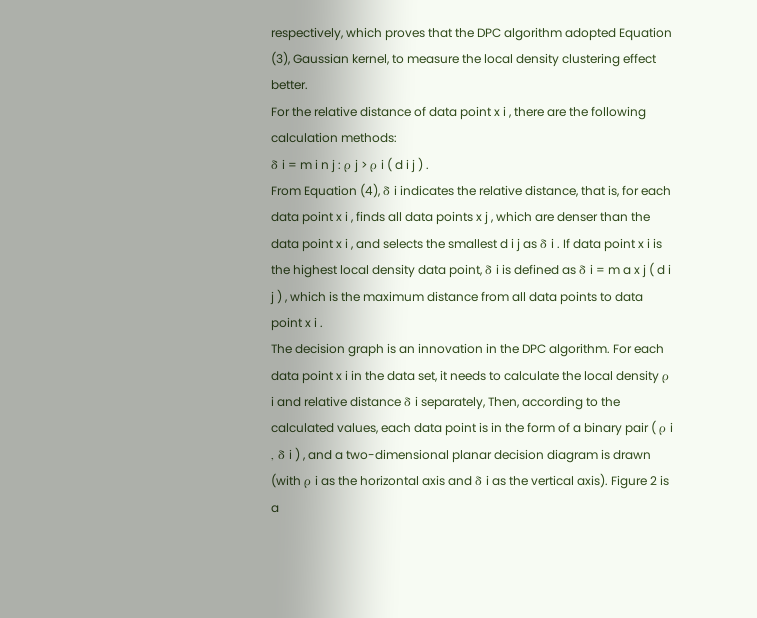respectively, which proves that the DPC algorithm adopted Equation (3), Gaussian kernel, to measure the local density clustering effect better.
For the relative distance of data point x i , there are the following calculation methods:
δ i = m i n j : ρ j > ρ i ( d i j ) .
From Equation (4), δ i indicates the relative distance, that is, for each data point x i , finds all data points x j , which are denser than the data point x i , and selects the smallest d i j as δ i . If data point x i is the highest local density data point, δ i is defined as δ i = m a x j ( d i j ) , which is the maximum distance from all data points to data point x i .
The decision graph is an innovation in the DPC algorithm. For each data point x i in the data set, it needs to calculate the local density ρ i and relative distance δ i separately, Then, according to the calculated values, each data point is in the form of a binary pair ( ρ i , δ i ) , and a two-dimensional planar decision diagram is drawn (with ρ i as the horizontal axis and δ i as the vertical axis). Figure 2 is a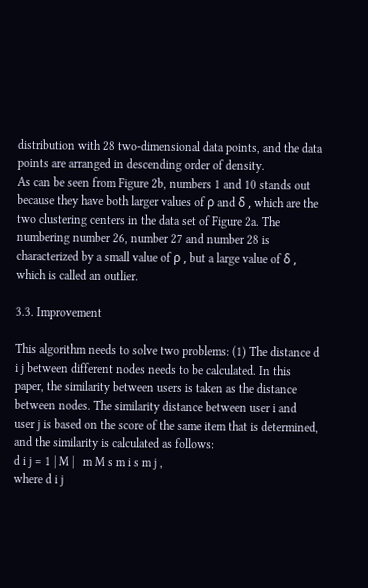distribution with 28 two-dimensional data points, and the data points are arranged in descending order of density.
As can be seen from Figure 2b, numbers 1 and 10 stands out because they have both larger values of ρ and δ , which are the two clustering centers in the data set of Figure 2a. The numbering number 26, number 27 and number 28 is characterized by a small value of ρ , but a large value of δ , which is called an outlier.

3.3. Improvement

This algorithm needs to solve two problems: (1) The distance d i j between different nodes needs to be calculated. In this paper, the similarity between users is taken as the distance between nodes. The similarity distance between user i and user j is based on the score of the same item that is determined, and the similarity is calculated as follows:
d i j = 1 | M |   m M s m i s m j ,
where d i j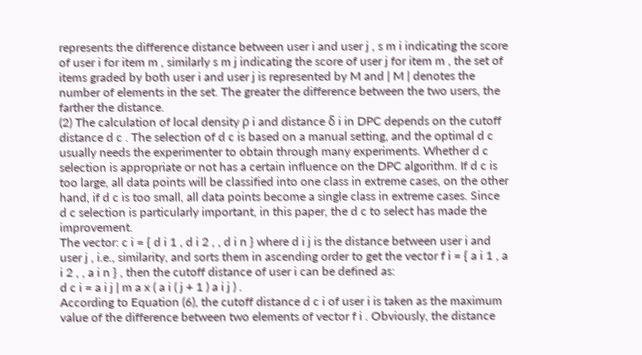represents the difference distance between user i and user j , s m i indicating the score of user i for item m , similarly s m j indicating the score of user j for item m , the set of items graded by both user i and user j is represented by M and | M | denotes the number of elements in the set. The greater the difference between the two users, the farther the distance.
(2) The calculation of local density ρ i and distance δ i in DPC depends on the cutoff distance d c . The selection of d c is based on a manual setting, and the optimal d c usually needs the experimenter to obtain through many experiments. Whether d c selection is appropriate or not has a certain influence on the DPC algorithm. If d c is too large, all data points will be classified into one class in extreme cases, on the other hand, if d c is too small, all data points become a single class in extreme cases. Since d c selection is particularly important, in this paper, the d c to select has made the improvement.
The vector: c i = { d i 1 , d i 2 , , d i n } where d i j is the distance between user i and user j , i.e., similarity, and sorts them in ascending order to get the vector f i = { a i 1 , a i 2 , , a i n } , then the cutoff distance of user i can be defined as:
d c i = a i j | m a x ( a i ( j + 1 ) a i j ) .
According to Equation (6), the cutoff distance d c i of user i is taken as the maximum value of the difference between two elements of vector f i . Obviously, the distance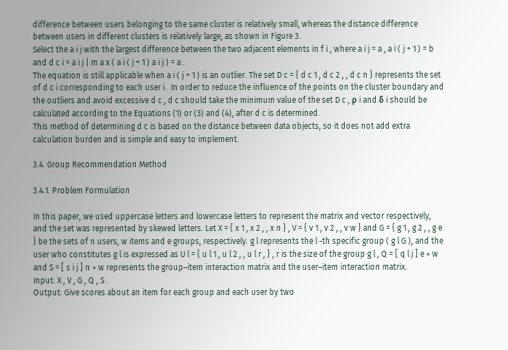difference between users belonging to the same cluster is relatively small, whereas the distance difference between users in different clusters is relatively large, as shown in Figure 3.
Select the a i j with the largest difference between the two adjacent elements in f i , where a i j = a , a i ( j + 1 ) = b and d c i = a i j | m a x ( a i ( j + 1 ) a i j ) = a .
The equation is still applicable when a i ( j + 1 ) is an outlier. The set D c = { d c 1 , d c 2 , , d c n } represents the set of d c i corresponding to each user i . In order to reduce the influence of the points on the cluster boundary and the outliers and avoid excessive d c , d c should take the minimum value of the set D c , ρ i and δ i should be calculated according to the Equations (1) or (3) and (4), after d c is determined.
This method of determining d c is based on the distance between data objects, so it does not add extra calculation burden and is simple and easy to implement.

3.4. Group Recommendation Method

3.4.1. Problem Formulation

In this paper, we used uppercase letters and lowercase letters to represent the matrix and vector respectively, and the set was represented by skewed letters. Let X = { x 1 , x 2 , , x n } , V = { v 1 , v 2 , , v w } and G = { g 1 , g 2 , , g e } be the sets of n users, w items and e groups, respectively. g l represents the l -th specific group ( g l G ), and the user who constitutes g l is expressed as U l = { u l 1 , u l 2 , , u l r , } , r is the size of the group g l , Q = [ q l j ] e × w and S = [ s i j ] n × w represents the group–item interaction matrix and the user–item interaction matrix.
Input: X , V , G , Q , S .
Output: Give scores about an item for each group and each user by two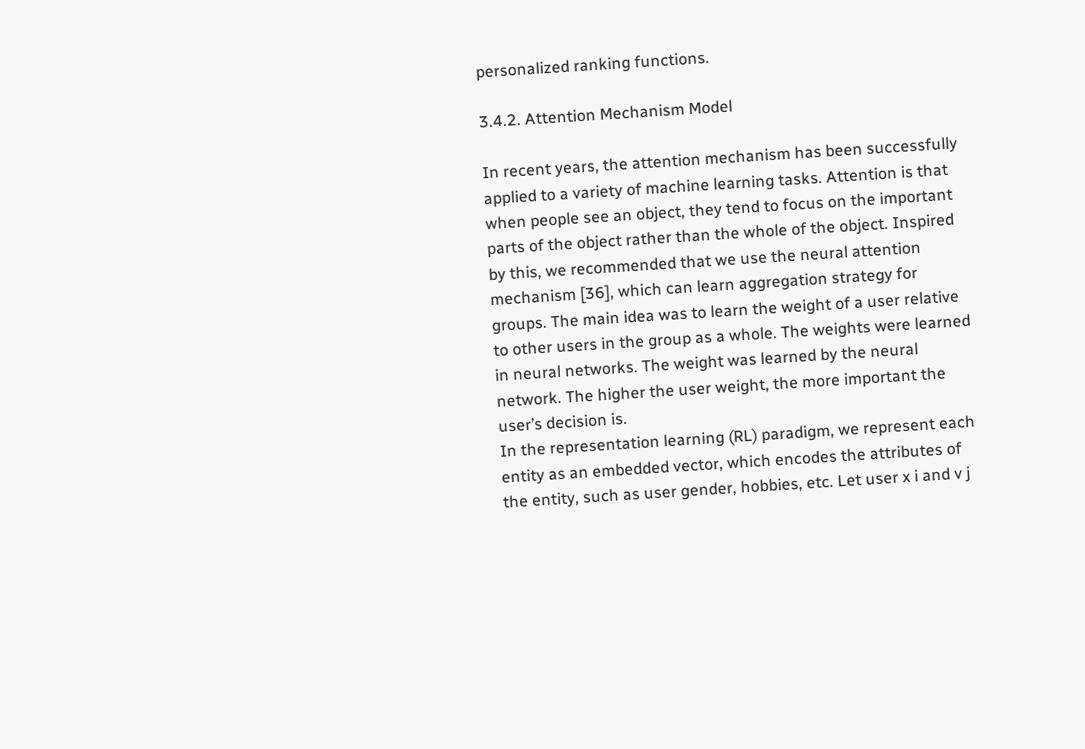personalized ranking functions.

3.4.2. Attention Mechanism Model

In recent years, the attention mechanism has been successfully applied to a variety of machine learning tasks. Attention is that when people see an object, they tend to focus on the important parts of the object rather than the whole of the object. Inspired by this, we recommended that we use the neural attention mechanism [36], which can learn aggregation strategy for groups. The main idea was to learn the weight of a user relative to other users in the group as a whole. The weights were learned in neural networks. The weight was learned by the neural network. The higher the user weight, the more important the user’s decision is.
In the representation learning (RL) paradigm, we represent each entity as an embedded vector, which encodes the attributes of the entity, such as user gender, hobbies, etc. Let user x i and v j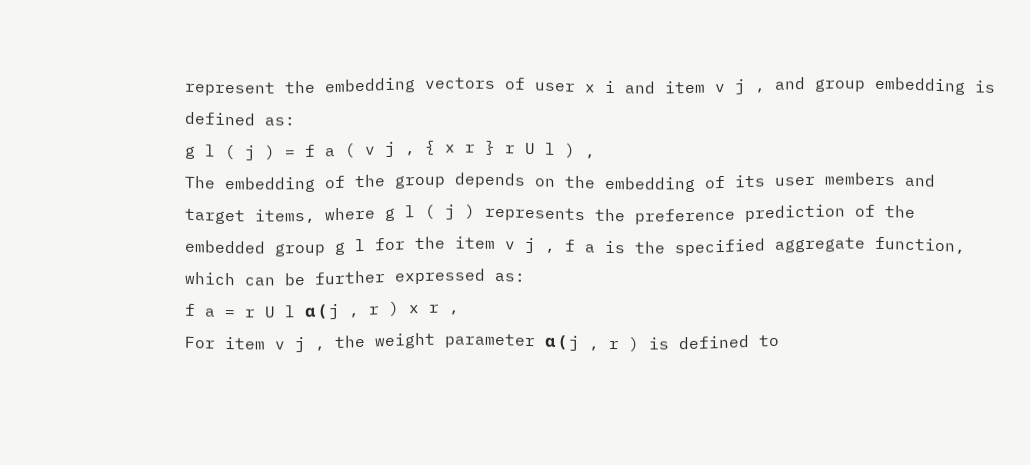represent the embedding vectors of user x i and item v j , and group embedding is defined as:
g l ( j ) = f a ( v j , { x r } r U l ) ,
The embedding of the group depends on the embedding of its user members and target items, where g l ( j ) represents the preference prediction of the embedded group g l for the item v j , f a is the specified aggregate function, which can be further expressed as:
f a = r U l α ( j , r ) x r ,
For item v j , the weight parameter α ( j , r ) is defined to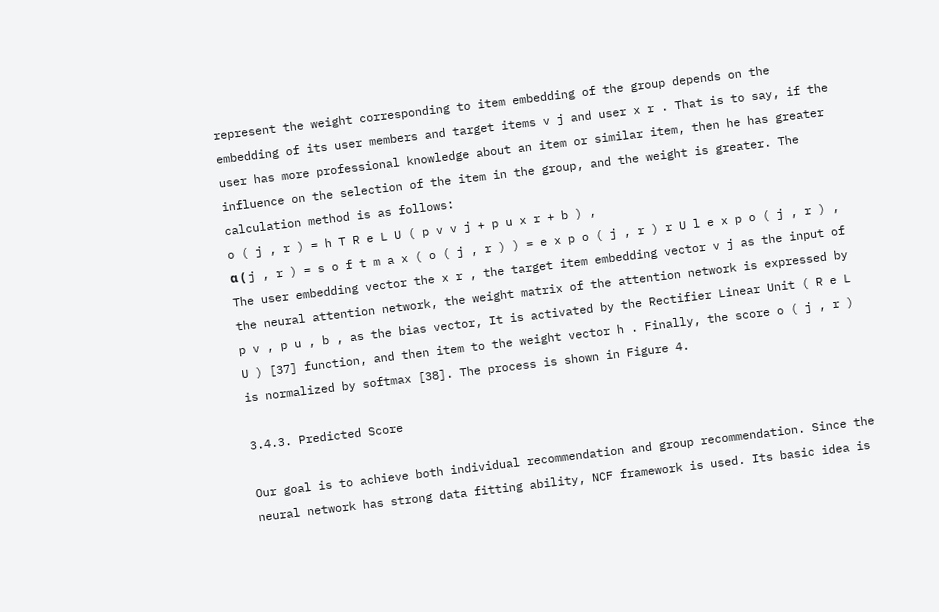represent the weight corresponding to item embedding of the group depends on the embedding of its user members and target items v j and user x r . That is to say, if the user has more professional knowledge about an item or similar item, then he has greater influence on the selection of the item in the group, and the weight is greater. The calculation method is as follows:
o ( j , r ) = h T R e L U ( p v v j + p u x r + b ) ,
α ( j , r ) = s o f t m a x ( o ( j , r ) ) = e x p o ( j , r ) r U l e x p o ( j , r ) ,
The user embedding vector the x r , the target item embedding vector v j as the input of the neural attention network, the weight matrix of the attention network is expressed by p v , p u , b , as the bias vector, It is activated by the Rectifier Linear Unit ( R e L U ) [37] function, and then item to the weight vector h . Finally, the score o ( j , r ) is normalized by softmax [38]. The process is shown in Figure 4.

3.4.3. Predicted Score

Our goal is to achieve both individual recommendation and group recommendation. Since the neural network has strong data fitting ability, NCF framework is used. Its basic idea is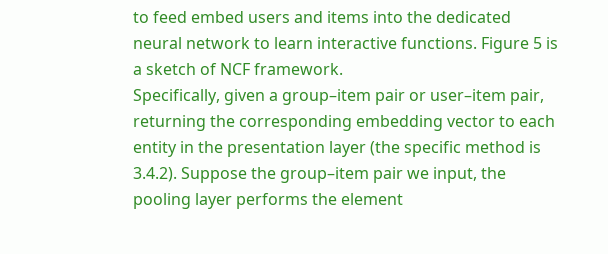to feed embed users and items into the dedicated neural network to learn interactive functions. Figure 5 is a sketch of NCF framework.
Specifically, given a group–item pair or user–item pair, returning the corresponding embedding vector to each entity in the presentation layer (the specific method is 3.4.2). Suppose the group–item pair we input, the pooling layer performs the element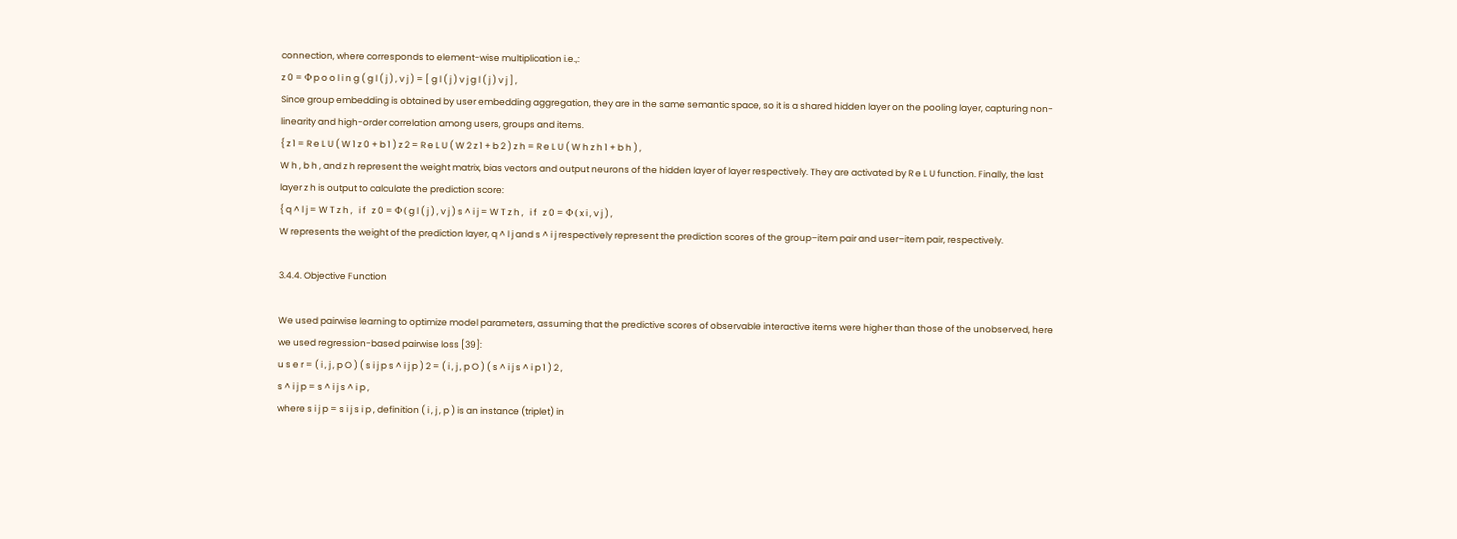connection, where corresponds to element-wise multiplication i.e.,:
z 0 = Φ p o o l i n g ( g l ( j ) , v j ) = [ g l ( j ) v j g l ( j ) v j ] ,
Since group embedding is obtained by user embedding aggregation, they are in the same semantic space, so it is a shared hidden layer on the pooling layer, capturing non-linearity and high-order correlation among users, groups and items.
{ z 1 = R e L U ( W 1 z 0 + b 1 ) z 2 = R e L U ( W 2 z 1 + b 2 ) z h = R e L U ( W h z h 1 + b h ) ,
W h , b h , and z h represent the weight matrix, bias vectors and output neurons of the hidden layer of layer respectively. They are activated by R e L U function. Finally, the last layer z h is output to calculate the prediction score:
{ q ^ l j = W T z h ,   i f   z 0 = Φ ( g l ( j ) , v j ) s ^ i j = W T z h ,   i f   z 0 = Φ ( x i , v j ) ,
W represents the weight of the prediction layer, q ^ l j and s ^ i j respectively represent the prediction scores of the group–item pair and user–item pair, respectively.

3.4.4. Objective Function

We used pairwise learning to optimize model parameters, assuming that the predictive scores of observable interactive items were higher than those of the unobserved, here we used regression-based pairwise loss [39]:
u s e r = ( i , j , p O ) ( s i j p s ^ i j p ) 2 = ( i , j , p O ) ( s ^ i j s ^ i p 1 ) 2 ,
s ^ i j p = s ^ i j s ^ i p ,
where s i j p = s i j s i p , definition ( i , j , p ) is an instance (triplet) in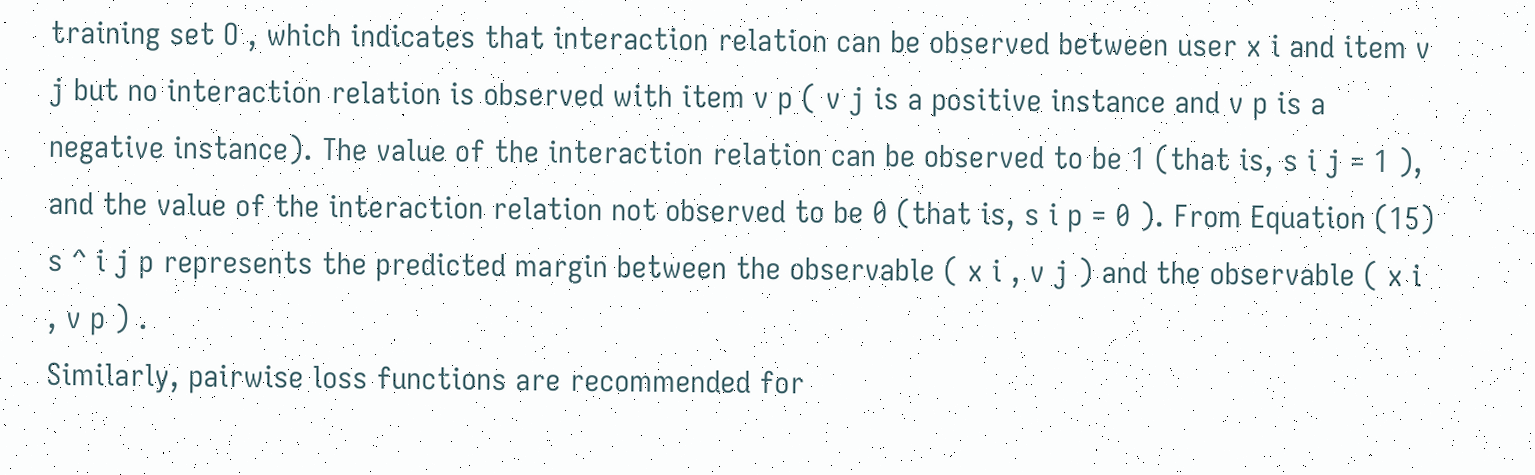training set O , which indicates that interaction relation can be observed between user x i and item v j but no interaction relation is observed with item v p ( v j is a positive instance and v p is a negative instance). The value of the interaction relation can be observed to be 1 (that is, s i j = 1 ), and the value of the interaction relation not observed to be 0 (that is, s i p = 0 ). From Equation (15) s ^ i j p represents the predicted margin between the observable ( x i , v j ) and the observable ( x i , v p ) .
Similarly, pairwise loss functions are recommended for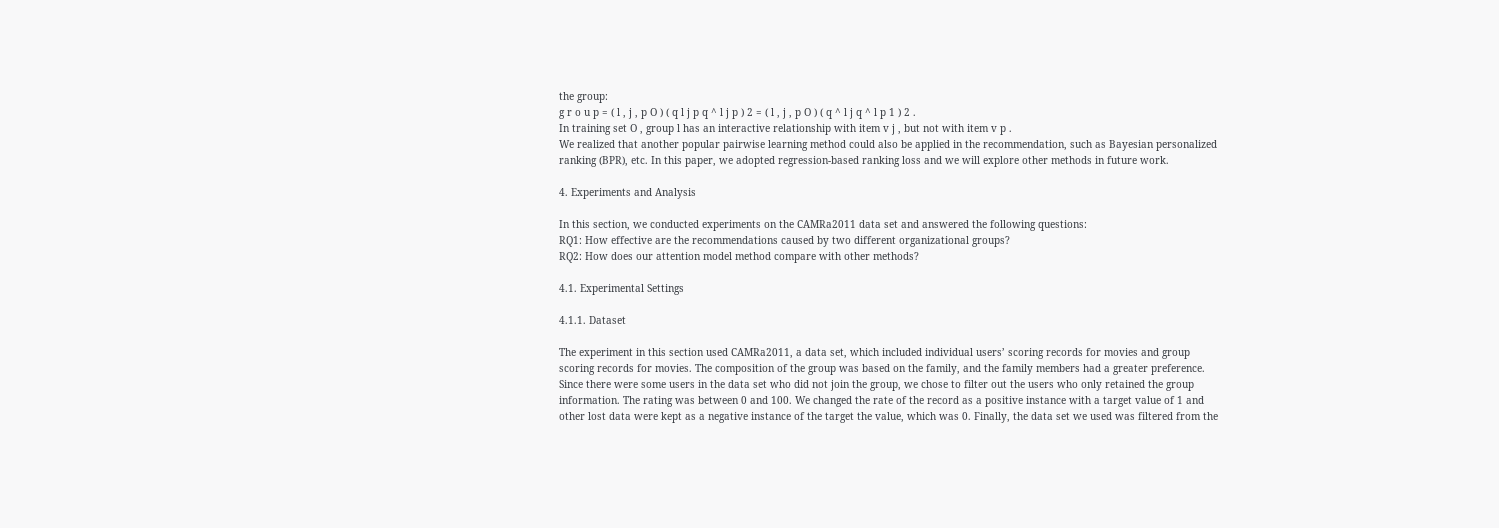the group:
g r o u p = ( l , j , p O ) ( q l j p q ^ l j p ) 2 = ( l , j , p O ) ( q ^ l j q ^ l p 1 ) 2 .
In training set O , group l has an interactive relationship with item v j , but not with item v p .
We realized that another popular pairwise learning method could also be applied in the recommendation, such as Bayesian personalized ranking (BPR), etc. In this paper, we adopted regression-based ranking loss and we will explore other methods in future work.

4. Experiments and Analysis

In this section, we conducted experiments on the CAMRa2011 data set and answered the following questions:
RQ1: How effective are the recommendations caused by two different organizational groups?
RQ2: How does our attention model method compare with other methods?

4.1. Experimental Settings

4.1.1. Dataset

The experiment in this section used CAMRa2011, a data set, which included individual users’ scoring records for movies and group scoring records for movies. The composition of the group was based on the family, and the family members had a greater preference. Since there were some users in the data set who did not join the group, we chose to filter out the users who only retained the group information. The rating was between 0 and 100. We changed the rate of the record as a positive instance with a target value of 1 and other lost data were kept as a negative instance of the target the value, which was 0. Finally, the data set we used was filtered from the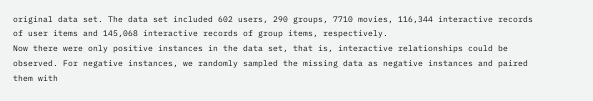original data set. The data set included 602 users, 290 groups, 7710 movies, 116,344 interactive records of user items and 145,068 interactive records of group items, respectively.
Now there were only positive instances in the data set, that is, interactive relationships could be observed. For negative instances, we randomly sampled the missing data as negative instances and paired them with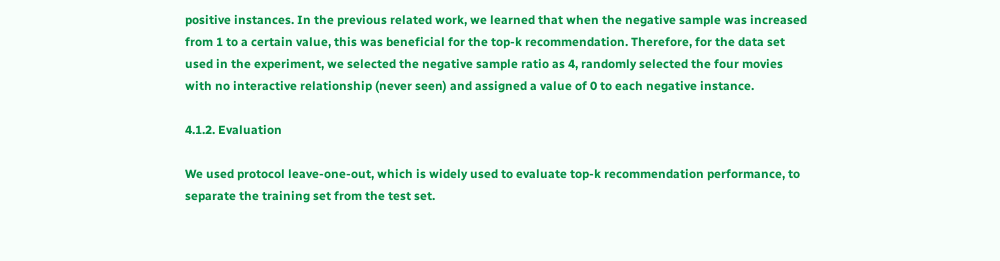positive instances. In the previous related work, we learned that when the negative sample was increased from 1 to a certain value, this was beneficial for the top-k recommendation. Therefore, for the data set used in the experiment, we selected the negative sample ratio as 4, randomly selected the four movies with no interactive relationship (never seen) and assigned a value of 0 to each negative instance.

4.1.2. Evaluation

We used protocol leave-one-out, which is widely used to evaluate top-k recommendation performance, to separate the training set from the test set.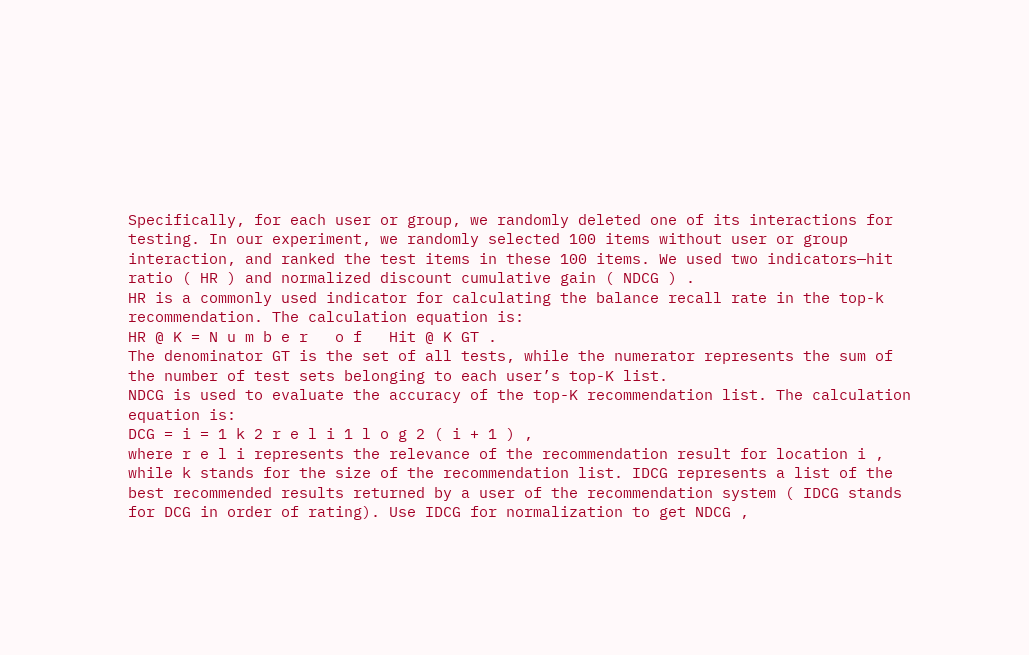Specifically, for each user or group, we randomly deleted one of its interactions for testing. In our experiment, we randomly selected 100 items without user or group interaction, and ranked the test items in these 100 items. We used two indicators—hit ratio ( HR ) and normalized discount cumulative gain ( NDCG ) .
HR is a commonly used indicator for calculating the balance recall rate in the top-k recommendation. The calculation equation is:
HR @ K = N u m b e r   o f   Hit @ K GT .
The denominator GT is the set of all tests, while the numerator represents the sum of the number of test sets belonging to each user’s top-K list.
NDCG is used to evaluate the accuracy of the top-K recommendation list. The calculation equation is:
DCG = i = 1 k 2 r e l i 1 l o g 2 ( i + 1 ) ,
where r e l i represents the relevance of the recommendation result for location i , while k stands for the size of the recommendation list. IDCG represents a list of the best recommended results returned by a user of the recommendation system ( IDCG stands for DCG in order of rating). Use IDCG for normalization to get NDCG ,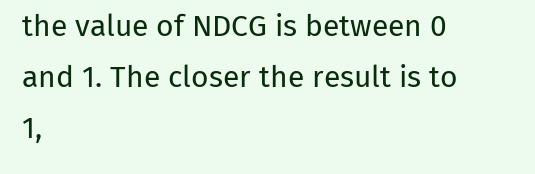the value of NDCG is between 0 and 1. The closer the result is to 1,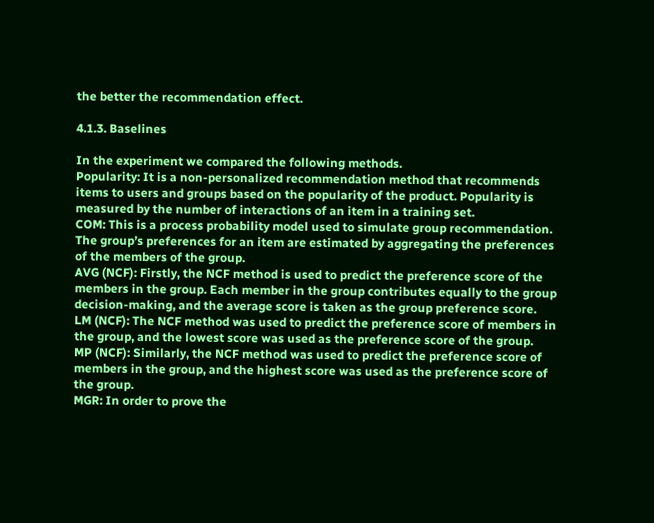the better the recommendation effect.

4.1.3. Baselines

In the experiment we compared the following methods.
Popularity: It is a non-personalized recommendation method that recommends items to users and groups based on the popularity of the product. Popularity is measured by the number of interactions of an item in a training set.
COM: This is a process probability model used to simulate group recommendation. The group’s preferences for an item are estimated by aggregating the preferences of the members of the group.
AVG (NCF): Firstly, the NCF method is used to predict the preference score of the members in the group. Each member in the group contributes equally to the group decision-making, and the average score is taken as the group preference score.
LM (NCF): The NCF method was used to predict the preference score of members in the group, and the lowest score was used as the preference score of the group.
MP (NCF): Similarly, the NCF method was used to predict the preference score of members in the group, and the highest score was used as the preference score of the group.
MGR: In order to prove the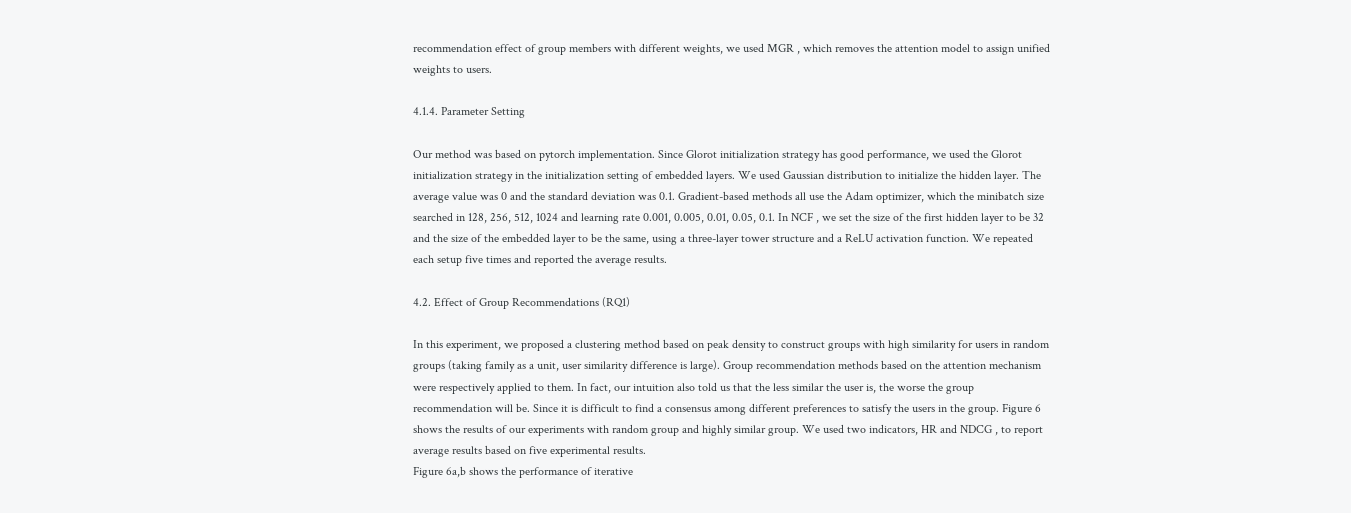recommendation effect of group members with different weights, we used MGR , which removes the attention model to assign unified weights to users.

4.1.4. Parameter Setting

Our method was based on pytorch implementation. Since Glorot initialization strategy has good performance, we used the Glorot initialization strategy in the initialization setting of embedded layers. We used Gaussian distribution to initialize the hidden layer. The average value was 0 and the standard deviation was 0.1. Gradient-based methods all use the Adam optimizer, which the minibatch size searched in 128, 256, 512, 1024 and learning rate 0.001, 0.005, 0.01, 0.05, 0.1. In NCF , we set the size of the first hidden layer to be 32 and the size of the embedded layer to be the same, using a three-layer tower structure and a ReLU activation function. We repeated each setup five times and reported the average results.

4.2. Effect of Group Recommendations (RQ1)

In this experiment, we proposed a clustering method based on peak density to construct groups with high similarity for users in random groups (taking family as a unit, user similarity difference is large). Group recommendation methods based on the attention mechanism were respectively applied to them. In fact, our intuition also told us that the less similar the user is, the worse the group recommendation will be. Since it is difficult to find a consensus among different preferences to satisfy the users in the group. Figure 6 shows the results of our experiments with random group and highly similar group. We used two indicators, HR and NDCG , to report average results based on five experimental results.
Figure 6a,b shows the performance of iterative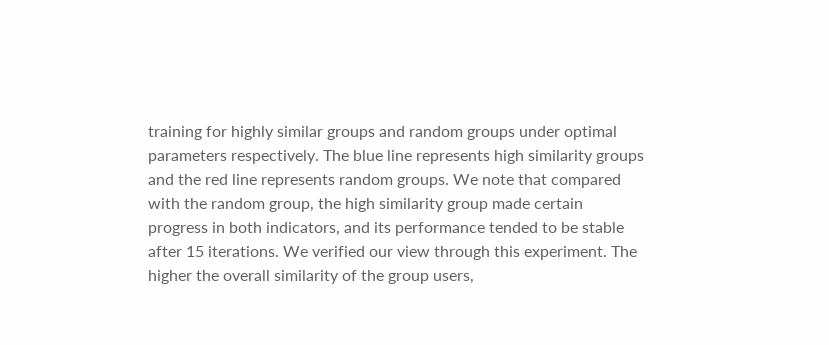training for highly similar groups and random groups under optimal parameters respectively. The blue line represents high similarity groups and the red line represents random groups. We note that compared with the random group, the high similarity group made certain progress in both indicators, and its performance tended to be stable after 15 iterations. We verified our view through this experiment. The higher the overall similarity of the group users,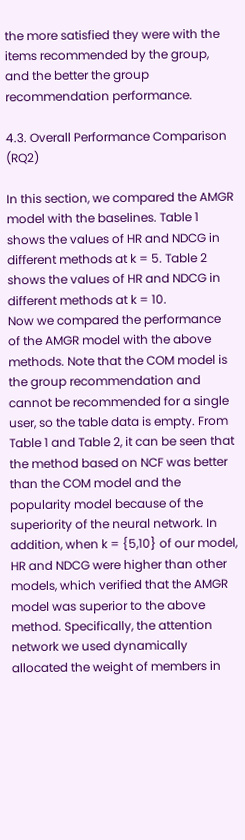the more satisfied they were with the items recommended by the group, and the better the group recommendation performance.

4.3. Overall Performance Comparison (RQ2)

In this section, we compared the AMGR model with the baselines. Table 1 shows the values of HR and NDCG in different methods at k = 5. Table 2 shows the values of HR and NDCG in different methods at k = 10.
Now we compared the performance of the AMGR model with the above methods. Note that the COM model is the group recommendation and cannot be recommended for a single user, so the table data is empty. From Table 1 and Table 2, it can be seen that the method based on NCF was better than the COM model and the popularity model because of the superiority of the neural network. In addition, when k = {5,10} of our model, HR and NDCG were higher than other models, which verified that the AMGR model was superior to the above method. Specifically, the attention network we used dynamically allocated the weight of members in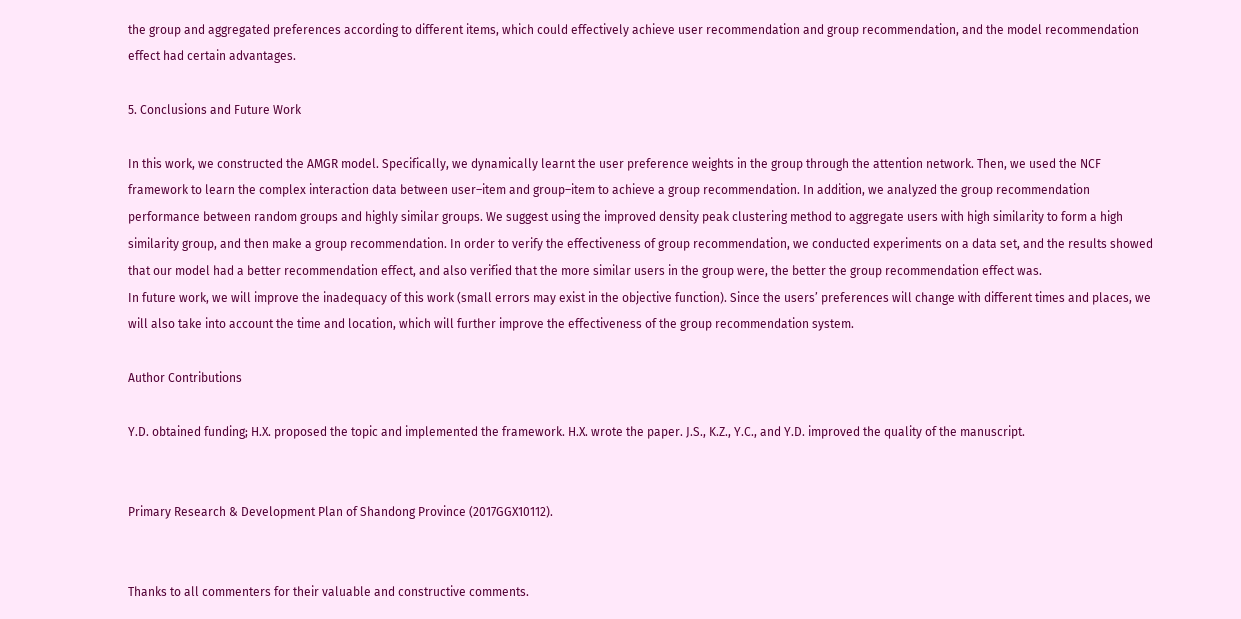the group and aggregated preferences according to different items, which could effectively achieve user recommendation and group recommendation, and the model recommendation effect had certain advantages.

5. Conclusions and Future Work

In this work, we constructed the AMGR model. Specifically, we dynamically learnt the user preference weights in the group through the attention network. Then, we used the NCF framework to learn the complex interaction data between user–item and group–item to achieve a group recommendation. In addition, we analyzed the group recommendation performance between random groups and highly similar groups. We suggest using the improved density peak clustering method to aggregate users with high similarity to form a high similarity group, and then make a group recommendation. In order to verify the effectiveness of group recommendation, we conducted experiments on a data set, and the results showed that our model had a better recommendation effect, and also verified that the more similar users in the group were, the better the group recommendation effect was.
In future work, we will improve the inadequacy of this work (small errors may exist in the objective function). Since the users’ preferences will change with different times and places, we will also take into account the time and location, which will further improve the effectiveness of the group recommendation system.

Author Contributions

Y.D. obtained funding; H.X. proposed the topic and implemented the framework. H.X. wrote the paper. J.S., K.Z., Y.C., and Y.D. improved the quality of the manuscript.


Primary Research & Development Plan of Shandong Province (2017GGX10112).


Thanks to all commenters for their valuable and constructive comments.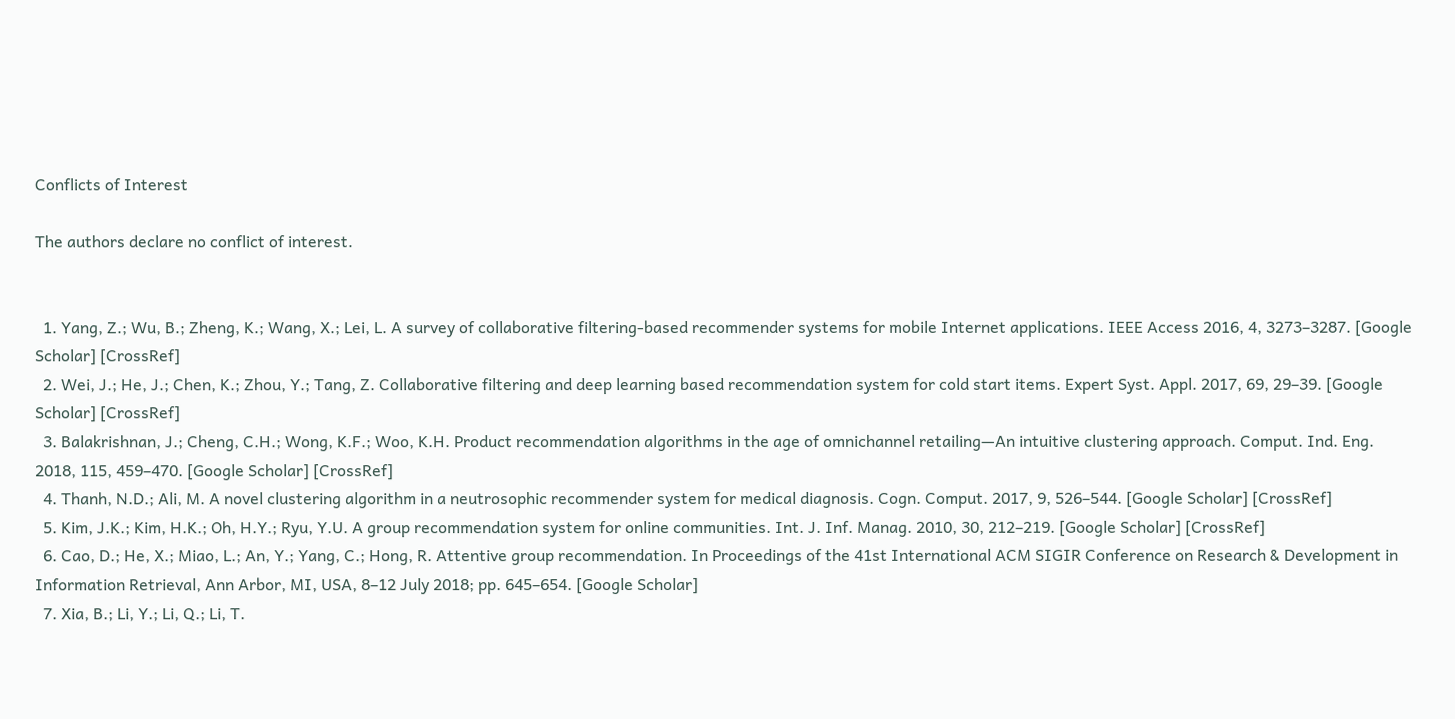Conflicts of Interest

The authors declare no conflict of interest.


  1. Yang, Z.; Wu, B.; Zheng, K.; Wang, X.; Lei, L. A survey of collaborative filtering-based recommender systems for mobile Internet applications. IEEE Access 2016, 4, 3273–3287. [Google Scholar] [CrossRef]
  2. Wei, J.; He, J.; Chen, K.; Zhou, Y.; Tang, Z. Collaborative filtering and deep learning based recommendation system for cold start items. Expert Syst. Appl. 2017, 69, 29–39. [Google Scholar] [CrossRef]
  3. Balakrishnan, J.; Cheng, C.H.; Wong, K.F.; Woo, K.H. Product recommendation algorithms in the age of omnichannel retailing—An intuitive clustering approach. Comput. Ind. Eng. 2018, 115, 459–470. [Google Scholar] [CrossRef]
  4. Thanh, N.D.; Ali, M. A novel clustering algorithm in a neutrosophic recommender system for medical diagnosis. Cogn. Comput. 2017, 9, 526–544. [Google Scholar] [CrossRef]
  5. Kim, J.K.; Kim, H.K.; Oh, H.Y.; Ryu, Y.U. A group recommendation system for online communities. Int. J. Inf. Manag. 2010, 30, 212–219. [Google Scholar] [CrossRef]
  6. Cao, D.; He, X.; Miao, L.; An, Y.; Yang, C.; Hong, R. Attentive group recommendation. In Proceedings of the 41st International ACM SIGIR Conference on Research & Development in Information Retrieval, Ann Arbor, MI, USA, 8–12 July 2018; pp. 645–654. [Google Scholar]
  7. Xia, B.; Li, Y.; Li, Q.; Li, T.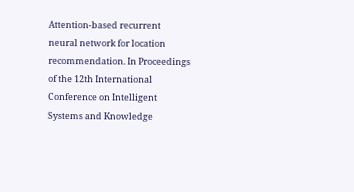Attention-based recurrent neural network for location recommendation. In Proceedings of the 12th International Conference on Intelligent Systems and Knowledge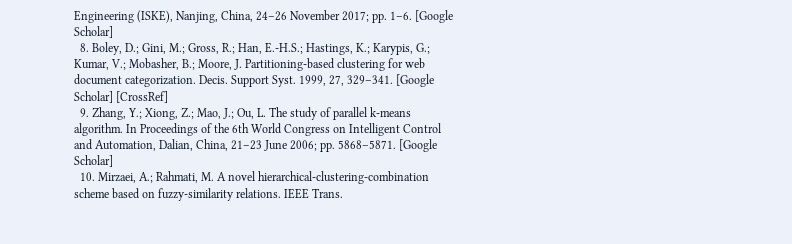Engineering (ISKE), Nanjing, China, 24–26 November 2017; pp. 1–6. [Google Scholar]
  8. Boley, D.; Gini, M.; Gross, R.; Han, E.-H.S.; Hastings, K.; Karypis, G.; Kumar, V.; Mobasher, B.; Moore, J. Partitioning-based clustering for web document categorization. Decis. Support Syst. 1999, 27, 329–341. [Google Scholar] [CrossRef]
  9. Zhang, Y.; Xiong, Z.; Mao, J.; Ou, L. The study of parallel k-means algorithm. In Proceedings of the 6th World Congress on Intelligent Control and Automation, Dalian, China, 21–23 June 2006; pp. 5868–5871. [Google Scholar]
  10. Mirzaei, A.; Rahmati, M. A novel hierarchical-clustering-combination scheme based on fuzzy-similarity relations. IEEE Trans.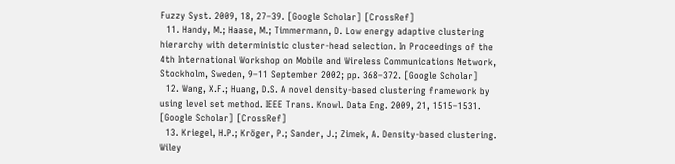Fuzzy Syst. 2009, 18, 27–39. [Google Scholar] [CrossRef]
  11. Handy, M.; Haase, M.; Timmermann, D. Low energy adaptive clustering hierarchy with deterministic cluster-head selection. In Proceedings of the 4th International Workshop on Mobile and Wireless Communications Network, Stockholm, Sweden, 9–11 September 2002; pp. 368–372. [Google Scholar]
  12. Wang, X.F.; Huang, D.S. A novel density-based clustering framework by using level set method. IEEE Trans. Knowl. Data Eng. 2009, 21, 1515–1531. [Google Scholar] [CrossRef]
  13. Kriegel, H.P.; Kröger, P.; Sander, J.; Zimek, A. Density-based clustering. Wiley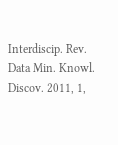Interdiscip. Rev. Data Min. Knowl. Discov. 2011, 1,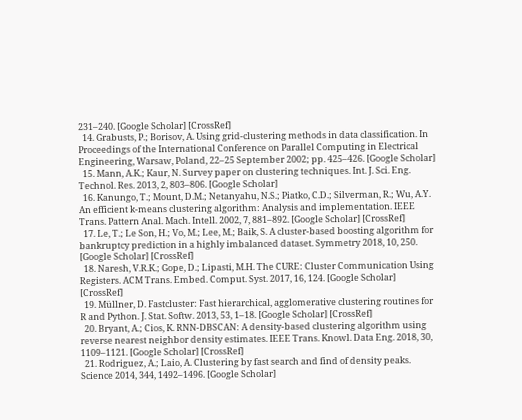231–240. [Google Scholar] [CrossRef]
  14. Grabusts, P.; Borisov, A. Using grid-clustering methods in data classification. In Proceedings of the International Conference on Parallel Computing in Electrical Engineering, Warsaw, Poland, 22–25 September 2002; pp. 425–426. [Google Scholar]
  15. Mann, A.K.; Kaur, N. Survey paper on clustering techniques. Int. J. Sci. Eng. Technol. Res. 2013, 2, 803–806. [Google Scholar]
  16. Kanungo, T.; Mount, D.M.; Netanyahu, N.S.; Piatko, C.D.; Silverman, R.; Wu, A.Y. An efficient k-means clustering algorithm: Analysis and implementation. IEEE Trans. Pattern Anal. Mach. Intell. 2002, 7, 881–892. [Google Scholar] [CrossRef]
  17. Le, T.; Le Son, H.; Vo, M.; Lee, M.; Baik, S. A cluster-based boosting algorithm for bankruptcy prediction in a highly imbalanced dataset. Symmetry 2018, 10, 250. [Google Scholar] [CrossRef]
  18. Naresh, V.R.K.; Gope, D.; Lipasti, M.H. The CURE: Cluster Communication Using Registers. ACM Trans. Embed. Comput. Syst. 2017, 16, 124. [Google Scholar] [CrossRef]
  19. Müllner, D. Fastcluster: Fast hierarchical, agglomerative clustering routines for R and Python. J. Stat. Softw. 2013, 53, 1–18. [Google Scholar] [CrossRef]
  20. Bryant, A.; Cios, K. RNN-DBSCAN: A density-based clustering algorithm using reverse nearest neighbor density estimates. IEEE Trans. Knowl. Data Eng. 2018, 30, 1109–1121. [Google Scholar] [CrossRef]
  21. Rodriguez, A.; Laio, A. Clustering by fast search and find of density peaks. Science 2014, 344, 1492–1496. [Google Scholar]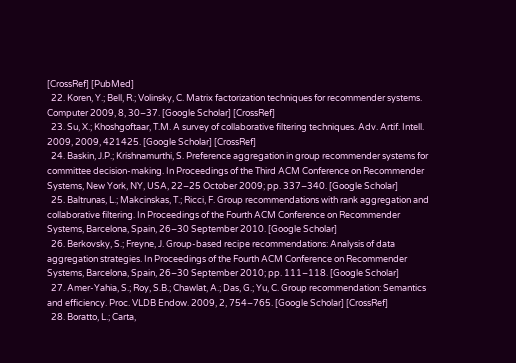[CrossRef] [PubMed]
  22. Koren, Y.; Bell, R.; Volinsky, C. Matrix factorization techniques for recommender systems. Computer 2009, 8, 30–37. [Google Scholar] [CrossRef]
  23. Su, X.; Khoshgoftaar, T.M. A survey of collaborative filtering techniques. Adv. Artif. Intell. 2009, 2009, 421425. [Google Scholar] [CrossRef]
  24. Baskin, J.P.; Krishnamurthi, S. Preference aggregation in group recommender systems for committee decision-making. In Proceedings of the Third ACM Conference on Recommender Systems, New York, NY, USA, 22–25 October 2009; pp. 337–340. [Google Scholar]
  25. Baltrunas, L.; Makcinskas, T.; Ricci, F. Group recommendations with rank aggregation and collaborative filtering. In Proceedings of the Fourth ACM Conference on Recommender Systems, Barcelona, Spain, 26–30 September 2010. [Google Scholar]
  26. Berkovsky, S.; Freyne, J. Group-based recipe recommendations: Analysis of data aggregation strategies. In Proceedings of the Fourth ACM Conference on Recommender Systems, Barcelona, Spain, 26–30 September 2010; pp. 111–118. [Google Scholar]
  27. Amer-Yahia, S.; Roy, S.B.; Chawlat, A.; Das, G.; Yu, C. Group recommendation: Semantics and efficiency. Proc. VLDB Endow. 2009, 2, 754–765. [Google Scholar] [CrossRef]
  28. Boratto, L.; Carta,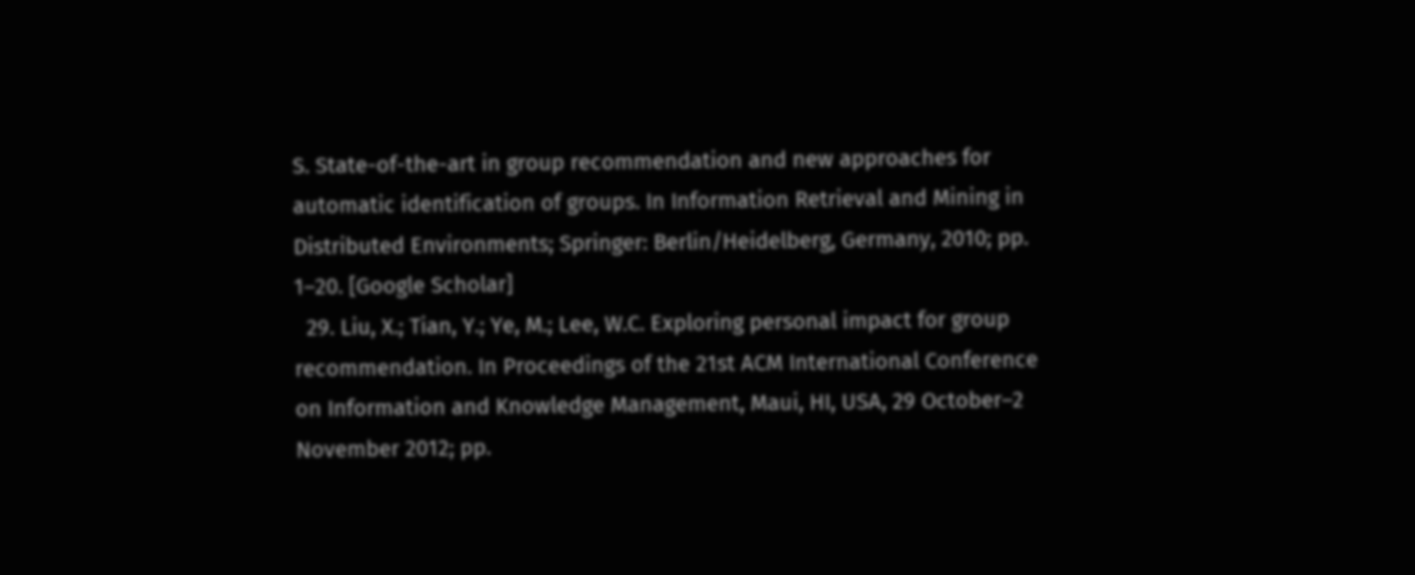S. State-of-the-art in group recommendation and new approaches for automatic identification of groups. In Information Retrieval and Mining in Distributed Environments; Springer: Berlin/Heidelberg, Germany, 2010; pp. 1–20. [Google Scholar]
  29. Liu, X.; Tian, Y.; Ye, M.; Lee, W.C. Exploring personal impact for group recommendation. In Proceedings of the 21st ACM International Conference on Information and Knowledge Management, Maui, HI, USA, 29 October–2 November 2012; pp.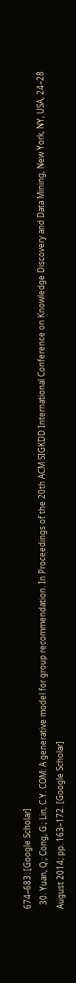674–683. [Google Scholar]
  30. Yuan, Q.; Cong, G.; Lin, C.Y. COM: A generative model for group recommendation. In Proceedings of the 20th ACM SIGKDD International Conference on Knowledge Discovery and Data Mining, New York, NY, USA, 24–28 August 2014; pp. 163–172. [Google Scholar]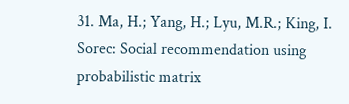31. Ma, H.; Yang, H.; Lyu, M.R.; King, I. Sorec: Social recommendation using probabilistic matrix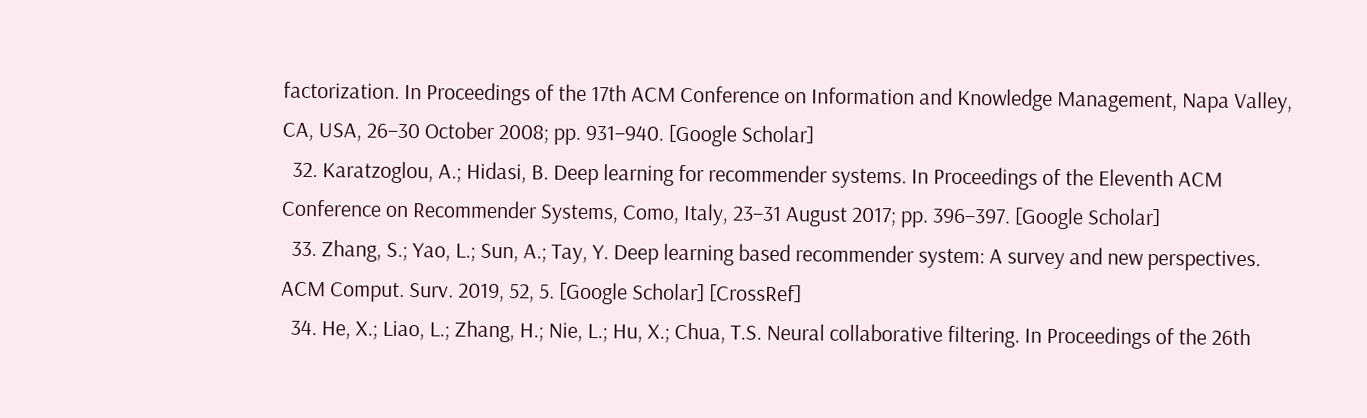factorization. In Proceedings of the 17th ACM Conference on Information and Knowledge Management, Napa Valley, CA, USA, 26–30 October 2008; pp. 931–940. [Google Scholar]
  32. Karatzoglou, A.; Hidasi, B. Deep learning for recommender systems. In Proceedings of the Eleventh ACM Conference on Recommender Systems, Como, Italy, 23–31 August 2017; pp. 396–397. [Google Scholar]
  33. Zhang, S.; Yao, L.; Sun, A.; Tay, Y. Deep learning based recommender system: A survey and new perspectives. ACM Comput. Surv. 2019, 52, 5. [Google Scholar] [CrossRef]
  34. He, X.; Liao, L.; Zhang, H.; Nie, L.; Hu, X.; Chua, T.S. Neural collaborative filtering. In Proceedings of the 26th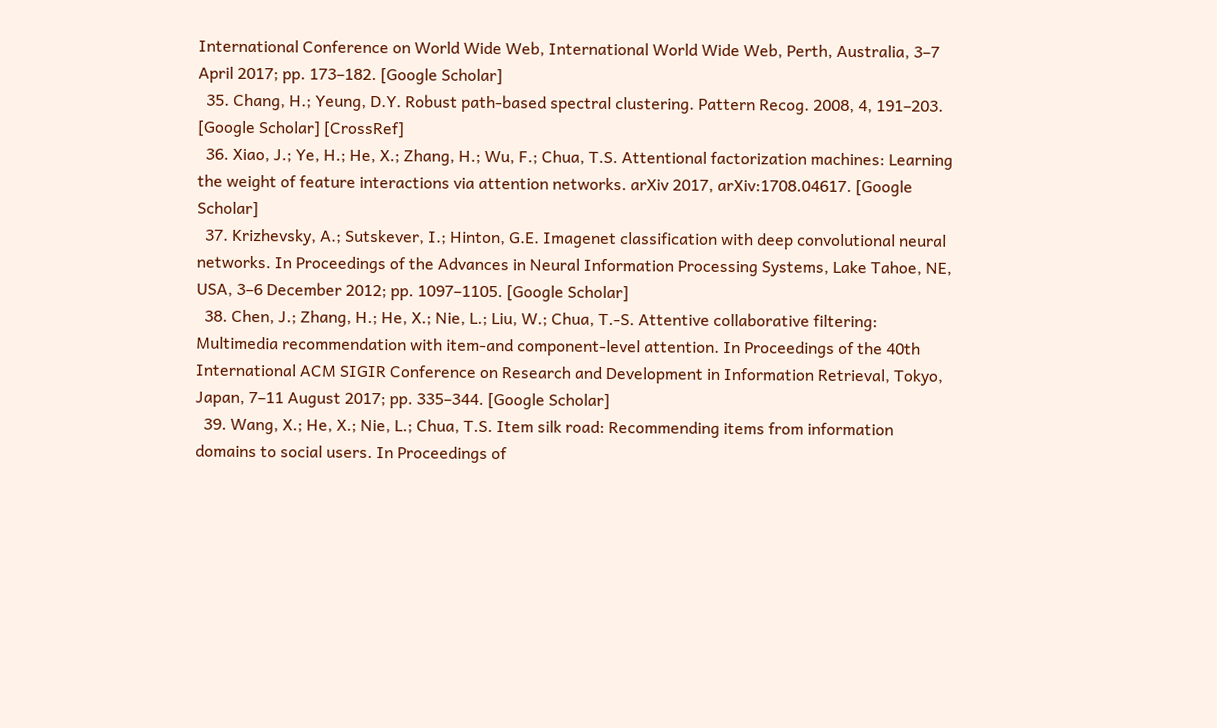International Conference on World Wide Web, International World Wide Web, Perth, Australia, 3–7 April 2017; pp. 173–182. [Google Scholar]
  35. Chang, H.; Yeung, D.Y. Robust path-based spectral clustering. Pattern Recog. 2008, 4, 191–203. [Google Scholar] [CrossRef]
  36. Xiao, J.; Ye, H.; He, X.; Zhang, H.; Wu, F.; Chua, T.S. Attentional factorization machines: Learning the weight of feature interactions via attention networks. arXiv 2017, arXiv:1708.04617. [Google Scholar]
  37. Krizhevsky, A.; Sutskever, I.; Hinton, G.E. Imagenet classification with deep convolutional neural networks. In Proceedings of the Advances in Neural Information Processing Systems, Lake Tahoe, NE, USA, 3–6 December 2012; pp. 1097–1105. [Google Scholar]
  38. Chen, J.; Zhang, H.; He, X.; Nie, L.; Liu, W.; Chua, T.-S. Attentive collaborative filtering: Multimedia recommendation with item-and component-level attention. In Proceedings of the 40th International ACM SIGIR Conference on Research and Development in Information Retrieval, Tokyo, Japan, 7–11 August 2017; pp. 335–344. [Google Scholar]
  39. Wang, X.; He, X.; Nie, L.; Chua, T.S. Item silk road: Recommending items from information domains to social users. In Proceedings of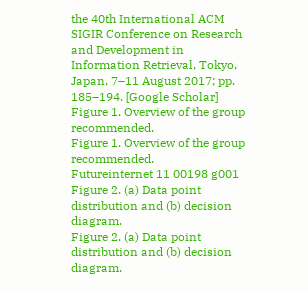the 40th International ACM SIGIR Conference on Research and Development in Information Retrieval, Tokyo, Japan, 7–11 August 2017; pp. 185–194. [Google Scholar]
Figure 1. Overview of the group recommended.
Figure 1. Overview of the group recommended.
Futureinternet 11 00198 g001
Figure 2. (a) Data point distribution and (b) decision diagram.
Figure 2. (a) Data point distribution and (b) decision diagram.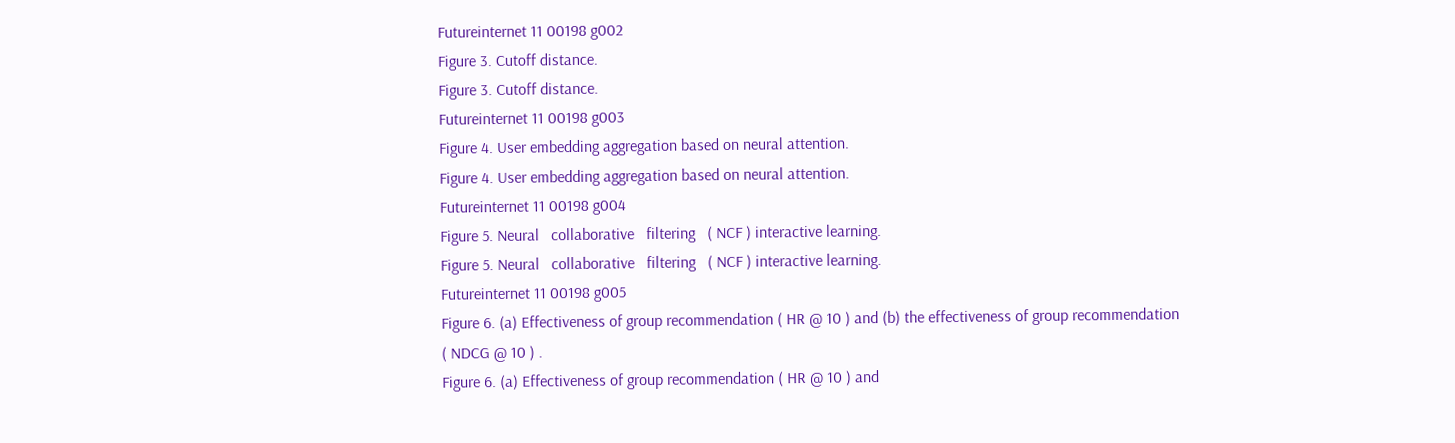Futureinternet 11 00198 g002
Figure 3. Cutoff distance.
Figure 3. Cutoff distance.
Futureinternet 11 00198 g003
Figure 4. User embedding aggregation based on neural attention.
Figure 4. User embedding aggregation based on neural attention.
Futureinternet 11 00198 g004
Figure 5. Neural   collaborative   filtering   ( NCF ) interactive learning.
Figure 5. Neural   collaborative   filtering   ( NCF ) interactive learning.
Futureinternet 11 00198 g005
Figure 6. (a) Effectiveness of group recommendation ( HR @ 10 ) and (b) the effectiveness of group recommendation ( NDCG @ 10 ) .
Figure 6. (a) Effectiveness of group recommendation ( HR @ 10 ) and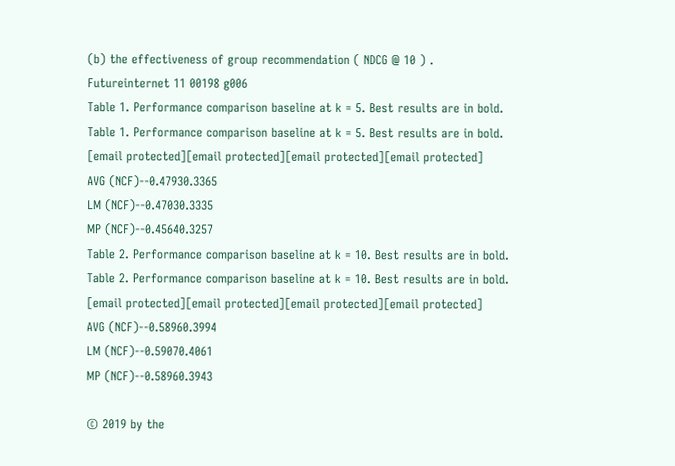(b) the effectiveness of group recommendation ( NDCG @ 10 ) .
Futureinternet 11 00198 g006
Table 1. Performance comparison baseline at k = 5. Best results are in bold.
Table 1. Performance comparison baseline at k = 5. Best results are in bold.
[email protected][email protected][email protected][email protected]
AVG (NCF)--0.47930.3365
LM (NCF)--0.47030.3335
MP (NCF)--0.45640.3257
Table 2. Performance comparison baseline at k = 10. Best results are in bold.
Table 2. Performance comparison baseline at k = 10. Best results are in bold.
[email protected][email protected][email protected][email protected]
AVG (NCF)--0.58960.3994
LM (NCF)--0.59070.4061
MP (NCF)--0.58960.3943

© 2019 by the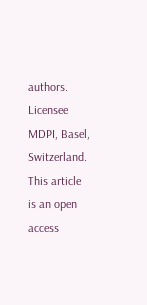authors. Licensee MDPI, Basel, Switzerland. This article is an open access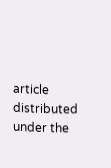article distributed under the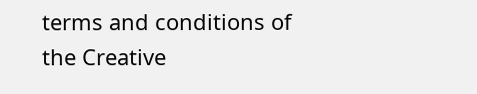terms and conditions of the Creative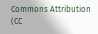Commons Attribution (CC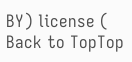BY) license (
Back to TopTop